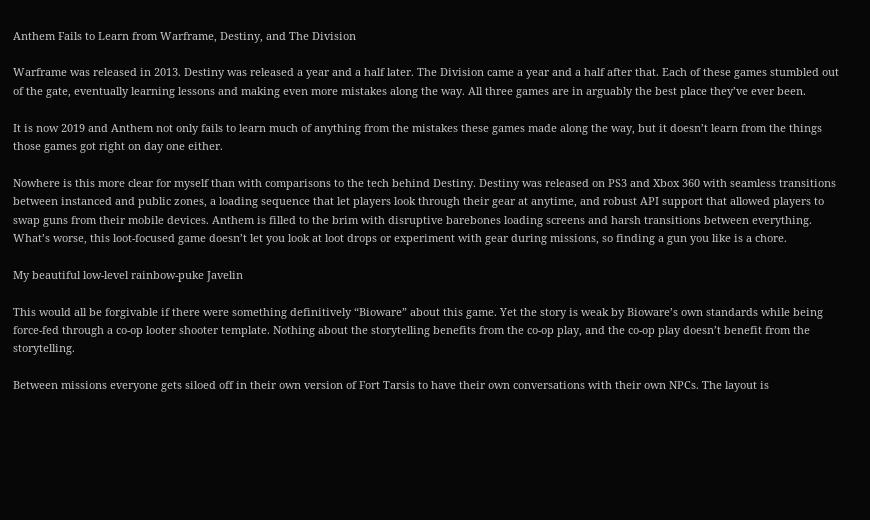Anthem Fails to Learn from Warframe, Destiny, and The Division

Warframe was released in 2013. Destiny was released a year and a half later. The Division came a year and a half after that. Each of these games stumbled out of the gate, eventually learning lessons and making even more mistakes along the way. All three games are in arguably the best place they’ve ever been.

It is now 2019 and Anthem not only fails to learn much of anything from the mistakes these games made along the way, but it doesn’t learn from the things those games got right on day one either.

Nowhere is this more clear for myself than with comparisons to the tech behind Destiny. Destiny was released on PS3 and Xbox 360 with seamless transitions between instanced and public zones, a loading sequence that let players look through their gear at anytime, and robust API support that allowed players to swap guns from their mobile devices. Anthem is filled to the brim with disruptive barebones loading screens and harsh transitions between everything. What’s worse, this loot-focused game doesn’t let you look at loot drops or experiment with gear during missions, so finding a gun you like is a chore.

My beautiful low-level rainbow-puke Javelin

This would all be forgivable if there were something definitively “Bioware” about this game. Yet the story is weak by Bioware’s own standards while being force-fed through a co-op looter shooter template. Nothing about the storytelling benefits from the co-op play, and the co-op play doesn’t benefit from the storytelling.

Between missions everyone gets siloed off in their own version of Fort Tarsis to have their own conversations with their own NPCs. The layout is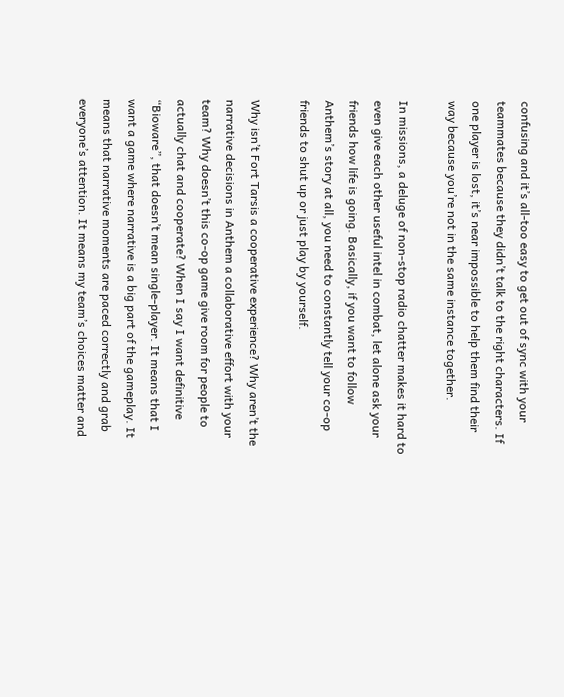confusing and it’s all-too easy to get out of sync with your teammates because they didn’t talk to the right characters. If one player is lost, it’s near impossible to help them find their way because you’re not in the same instance together.

In missions, a deluge of non-stop radio chatter makes it hard to even give each other useful intel in combat, let alone ask your friends how life is going. Basically, if you want to follow Anthem’s story at all, you need to constantly tell your co-op friends to shut up or just play by yourself.

Why isn’t Fort Tarsis a cooperative experience? Why aren’t the narrative decisions in Anthem a collaborative effort with your team? Why doesn’t this co-op game give room for people to actually chat and cooperate? When I say I want definitive “Bioware”, that doesn’t mean single-player. It means that I want a game where narrative is a big part of the gameplay. It means that narrative moments are paced correctly and grab everyone’s attention. It means my team’s choices matter and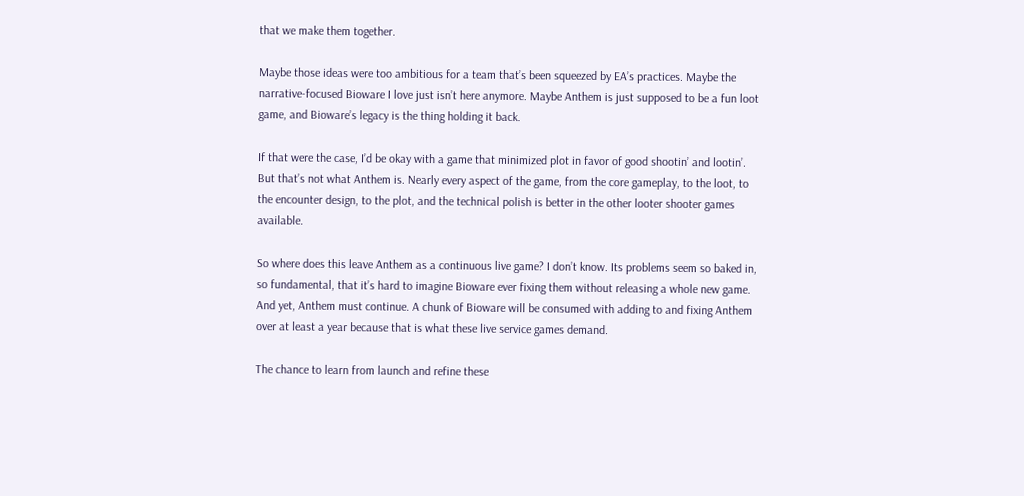that we make them together.

Maybe those ideas were too ambitious for a team that’s been squeezed by EA’s practices. Maybe the narrative-focused Bioware I love just isn’t here anymore. Maybe Anthem is just supposed to be a fun loot game, and Bioware’s legacy is the thing holding it back.

If that were the case, I’d be okay with a game that minimized plot in favor of good shootin’ and lootin’. But that’s not what Anthem is. Nearly every aspect of the game, from the core gameplay, to the loot, to the encounter design, to the plot, and the technical polish is better in the other looter shooter games available.

So where does this leave Anthem as a continuous live game? I don’t know. Its problems seem so baked in, so fundamental, that it’s hard to imagine Bioware ever fixing them without releasing a whole new game. And yet, Anthem must continue. A chunk of Bioware will be consumed with adding to and fixing Anthem over at least a year because that is what these live service games demand.

The chance to learn from launch and refine these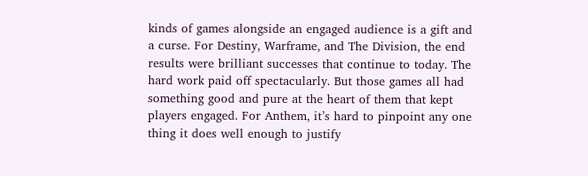kinds of games alongside an engaged audience is a gift and a curse. For Destiny, Warframe, and The Division, the end results were brilliant successes that continue to today. The hard work paid off spectacularly. But those games all had something good and pure at the heart of them that kept players engaged. For Anthem, it’s hard to pinpoint any one thing it does well enough to justify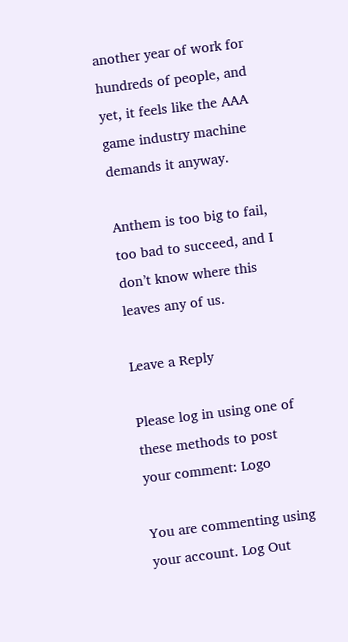another year of work for hundreds of people, and yet, it feels like the AAA game industry machine demands it anyway.

Anthem is too big to fail, too bad to succeed, and I don’t know where this leaves any of us.

Leave a Reply

Please log in using one of these methods to post your comment: Logo

You are commenting using your account. Log Out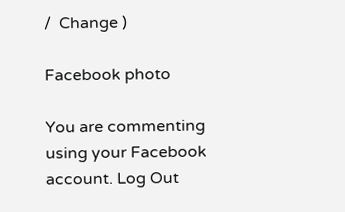/  Change )

Facebook photo

You are commenting using your Facebook account. Log Out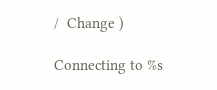/  Change )

Connecting to %s